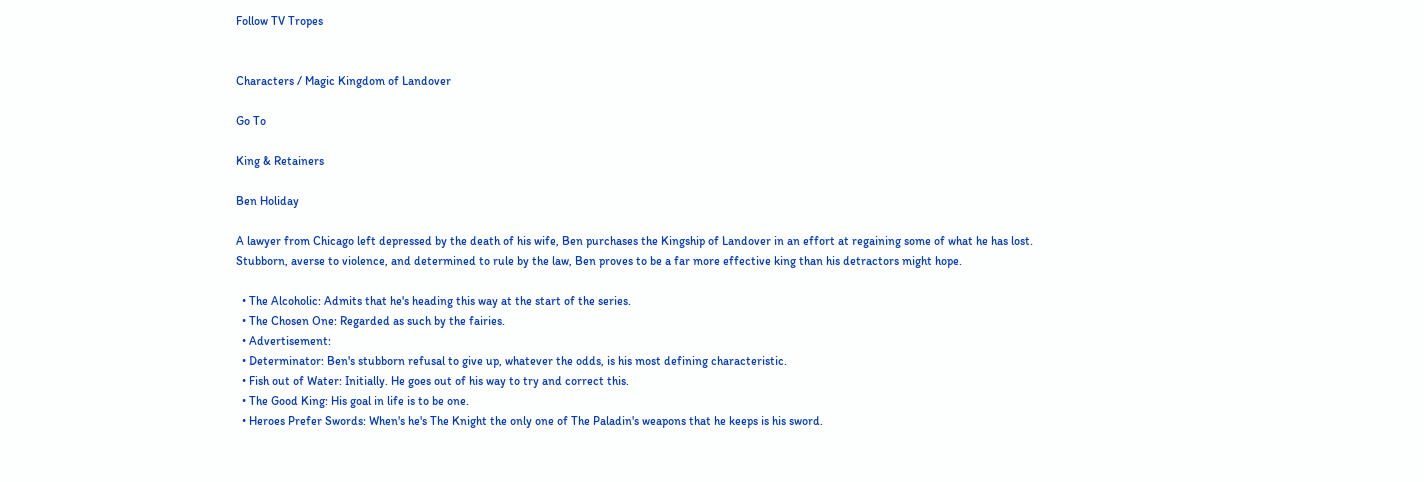Follow TV Tropes


Characters / Magic Kingdom of Landover

Go To

King & Retainers

Ben Holiday

A lawyer from Chicago left depressed by the death of his wife, Ben purchases the Kingship of Landover in an effort at regaining some of what he has lost. Stubborn, averse to violence, and determined to rule by the law, Ben proves to be a far more effective king than his detractors might hope.

  • The Alcoholic: Admits that he's heading this way at the start of the series.
  • The Chosen One: Regarded as such by the fairies.
  • Advertisement:
  • Determinator: Ben's stubborn refusal to give up, whatever the odds, is his most defining characteristic.
  • Fish out of Water: Initially. He goes out of his way to try and correct this.
  • The Good King: His goal in life is to be one.
  • Heroes Prefer Swords: When's he's The Knight the only one of The Paladin's weapons that he keeps is his sword.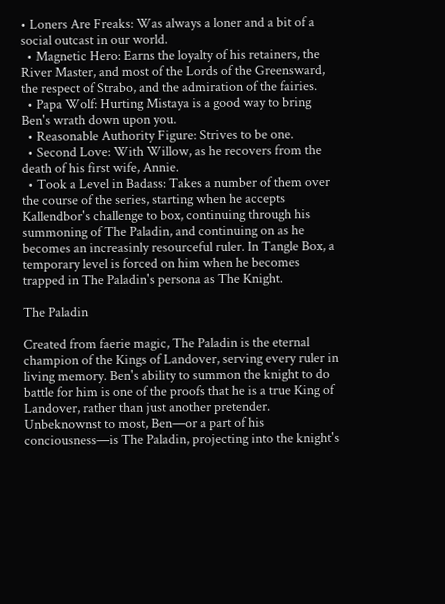• Loners Are Freaks: Was always a loner and a bit of a social outcast in our world.
  • Magnetic Hero: Earns the loyalty of his retainers, the River Master, and most of the Lords of the Greensward, the respect of Strabo, and the admiration of the fairies.
  • Papa Wolf: Hurting Mistaya is a good way to bring Ben's wrath down upon you.
  • Reasonable Authority Figure: Strives to be one.
  • Second Love: With Willow, as he recovers from the death of his first wife, Annie.
  • Took a Level in Badass: Takes a number of them over the course of the series, starting when he accepts Kallendbor's challenge to box, continuing through his summoning of The Paladin, and continuing on as he becomes an increasinly resourceful ruler. In Tangle Box, a temporary level is forced on him when he becomes trapped in The Paladin's persona as The Knight.

The Paladin

Created from faerie magic, The Paladin is the eternal champion of the Kings of Landover, serving every ruler in living memory. Ben's ability to summon the knight to do battle for him is one of the proofs that he is a true King of Landover, rather than just another pretender. Unbeknownst to most, Ben—or a part of his conciousness—is The Paladin, projecting into the knight's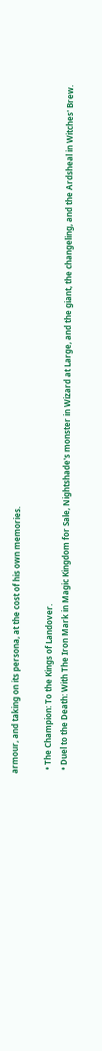armour, and taking on its persona, at the cost of his own memories.

  • The Champion: To the Kings of Landover.
  • Duel to the Death: With The Iron Mark in Magic Kingdom for Sale, Nightshade's monster in Wizard at Large, and the giant, the changeling, and the Ardsheal in Witches' Brew.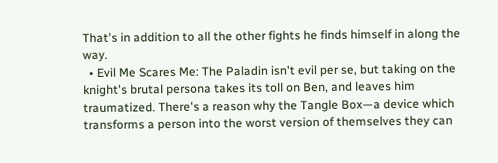That's in addition to all the other fights he finds himself in along the way.
  • Evil Me Scares Me: The Paladin isn't evil per se, but taking on the knight's brutal persona takes its toll on Ben, and leaves him traumatized. There's a reason why the Tangle Box—a device which transforms a person into the worst version of themselves they can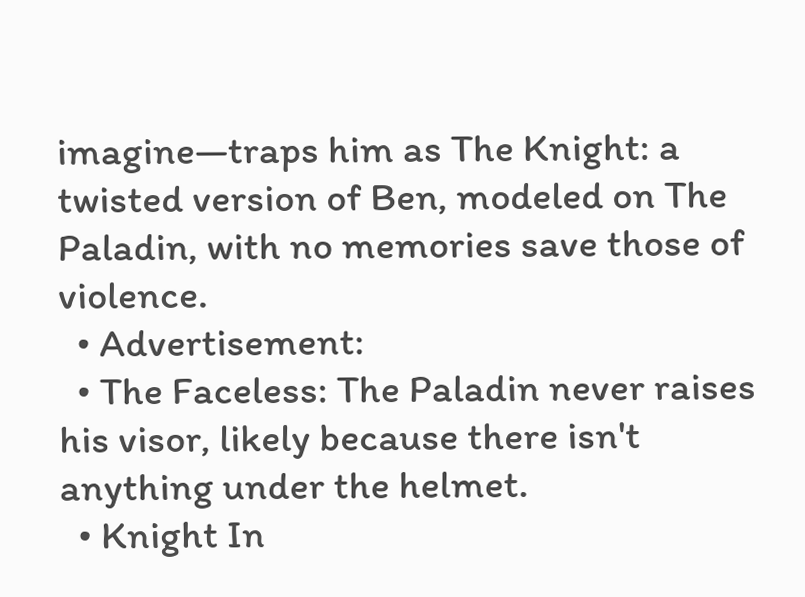imagine—traps him as The Knight: a twisted version of Ben, modeled on The Paladin, with no memories save those of violence.
  • Advertisement:
  • The Faceless: The Paladin never raises his visor, likely because there isn't anything under the helmet.
  • Knight In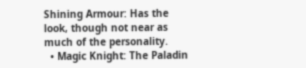Shining Armour: Has the look, though not near as much of the personality.
  • Magic Knight: The Paladin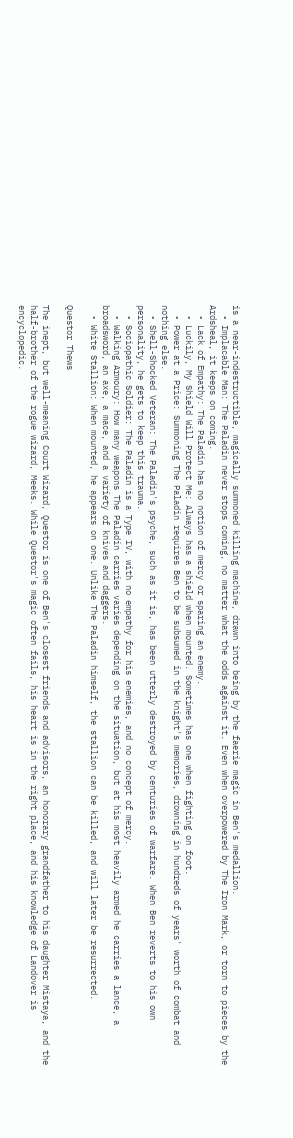is a near-indestructible, magically summoned killing machine, drawn into being by the faerie magic in Ben's medallion.
  • Implacable Man: The Paladin never stops coming, no matter what the odds against it. Even when overpowered by The Iron Mark, or torn to pieces by the Ardsheal, it keeps on coming.
  • Lack of Empathy: The Paladin has no notion of mercy or sparing an enemy.
  • Luckily, My Shield Will Protect Me: Always has a shield when mounted. Sometimes has one when fighting on foot.
  • Power at a Price: Summoning The Paladin requires Ben to be subsumed in the knight's memories, drowning in hundreds of years' worth of combat and nothing else.
  • Shell-Shocked Veteran: The Paladin's psyche, such as it is, has been utterly destroyed by centuries of warfare. When Ben reverts to his own personality, he gets to keep this trauma.
  • Sociopathic Soldier: The Paladin is a Type IV, with no empathy for his enemies, and no concept of mercy.
  • Walking Armoury: How many weapons The Paladin carries varies depending on the situation, but at his most heavily armed he carries a lance, a broadsword, an axe, a mace, and a variety of knives and daggers.
  • White Stallion: When mounted, he appears on one. Unlike The Paladin himself, the stallion can be killed, and will later be resurrected.

Questor Thews

The inept, but well-meaning Court Wizard, Questor is one of Ben's closest friends and advisors, an honorary grandfather to his daughter Mistaya, and the half-brother of the rogue wizard, Meeks. While Questor's magic often fails, his heart is in the right place, and his knowledge of Landover is encyclopedic.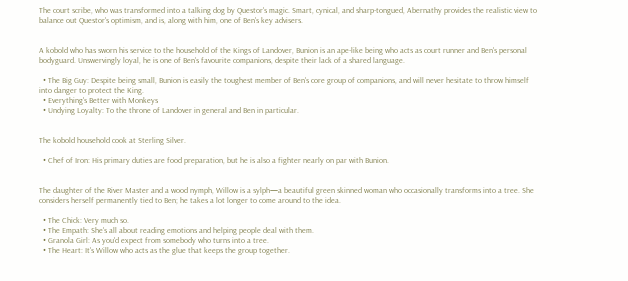The court scribe, who was transformed into a talking dog by Questor's magic. Smart, cynical, and sharp-tongued, Abernathy provides the realistic view to balance out Questor's optimism, and is, along with him, one of Ben's key advisers.


A kobold who has sworn his service to the household of the Kings of Landover, Bunion is an ape-like being who acts as court runner and Ben's personal bodyguard. Unswervingly loyal, he is one of Ben's favourite companions, despite their lack of a shared language.

  • The Big Guy: Despite being small, Bunion is easily the toughest member of Ben's core group of companions, and will never hesitate to throw himself into danger to protect the King.
  • Everything's Better with Monkeys
  • Undying Loyalty: To the throne of Landover in general and Ben in particular.


The kobold household cook at Sterling Silver.

  • Chef of Iron: His primary duties are food preparation, but he is also a fighter nearly on par with Bunion.


The daughter of the River Master and a wood nymph, Willow is a sylph—a beautiful green skinned woman who occasionally transforms into a tree. She considers herself permanently tied to Ben; he takes a lot longer to come around to the idea.

  • The Chick: Very much so.
  • The Empath: She's all about reading emotions and helping people deal with them.
  • Granola Girl: As you'd expect from somebody who turns into a tree.
  • The Heart: It's Willow who acts as the glue that keeps the group together.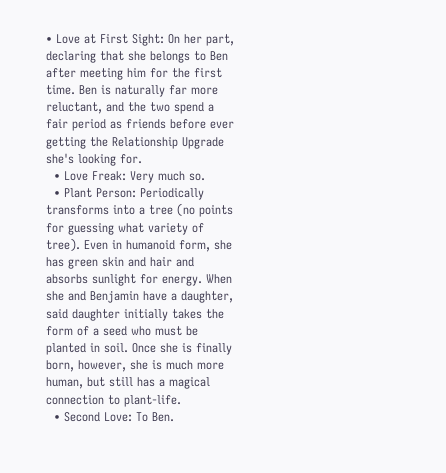• Love at First Sight: On her part, declaring that she belongs to Ben after meeting him for the first time. Ben is naturally far more reluctant, and the two spend a fair period as friends before ever getting the Relationship Upgrade she's looking for.
  • Love Freak: Very much so.
  • Plant Person: Periodically transforms into a tree (no points for guessing what variety of tree). Even in humanoid form, she has green skin and hair and absorbs sunlight for energy. When she and Benjamin have a daughter, said daughter initially takes the form of a seed who must be planted in soil. Once she is finally born, however, she is much more human, but still has a magical connection to plant-life.
  • Second Love: To Ben.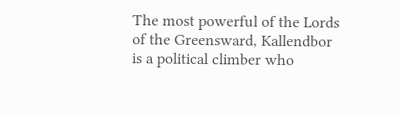The most powerful of the Lords of the Greensward, Kallendbor is a political climber who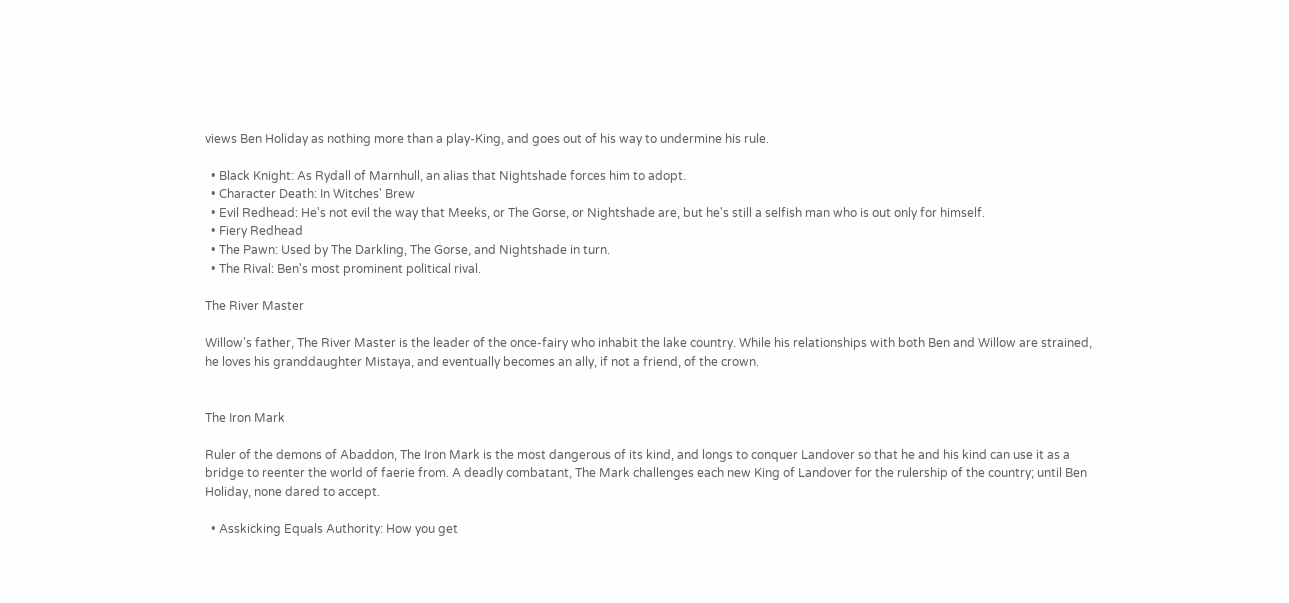views Ben Holiday as nothing more than a play-King, and goes out of his way to undermine his rule.

  • Black Knight: As Rydall of Marnhull, an alias that Nightshade forces him to adopt.
  • Character Death: In Witches' Brew
  • Evil Redhead: He's not evil the way that Meeks, or The Gorse, or Nightshade are, but he's still a selfish man who is out only for himself.
  • Fiery Redhead
  • The Pawn: Used by The Darkling, The Gorse, and Nightshade in turn.
  • The Rival: Ben's most prominent political rival.

The River Master

Willow's father, The River Master is the leader of the once-fairy who inhabit the lake country. While his relationships with both Ben and Willow are strained, he loves his granddaughter Mistaya, and eventually becomes an ally, if not a friend, of the crown.


The Iron Mark

Ruler of the demons of Abaddon, The Iron Mark is the most dangerous of its kind, and longs to conquer Landover so that he and his kind can use it as a bridge to reenter the world of faerie from. A deadly combatant, The Mark challenges each new King of Landover for the rulership of the country; until Ben Holiday, none dared to accept.

  • Asskicking Equals Authority: How you get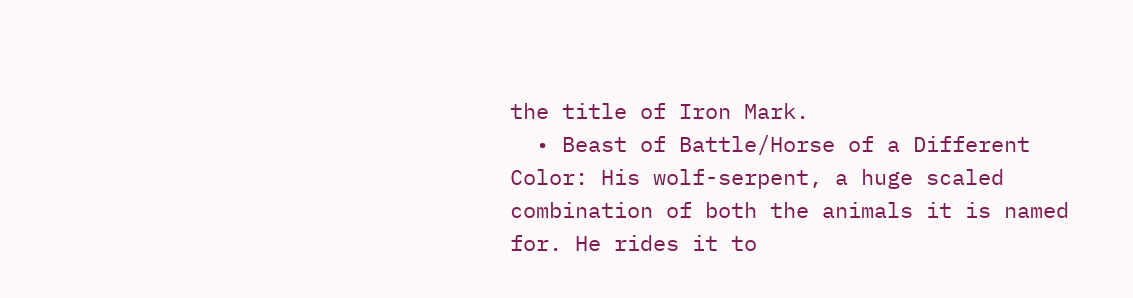the title of Iron Mark.
  • Beast of Battle/Horse of a Different Color: His wolf-serpent, a huge scaled combination of both the animals it is named for. He rides it to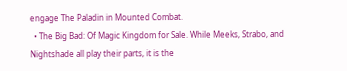engage The Paladin in Mounted Combat.
  • The Big Bad: Of Magic Kingdom for Sale. While Meeks, Strabo, and Nightshade all play their parts, it is the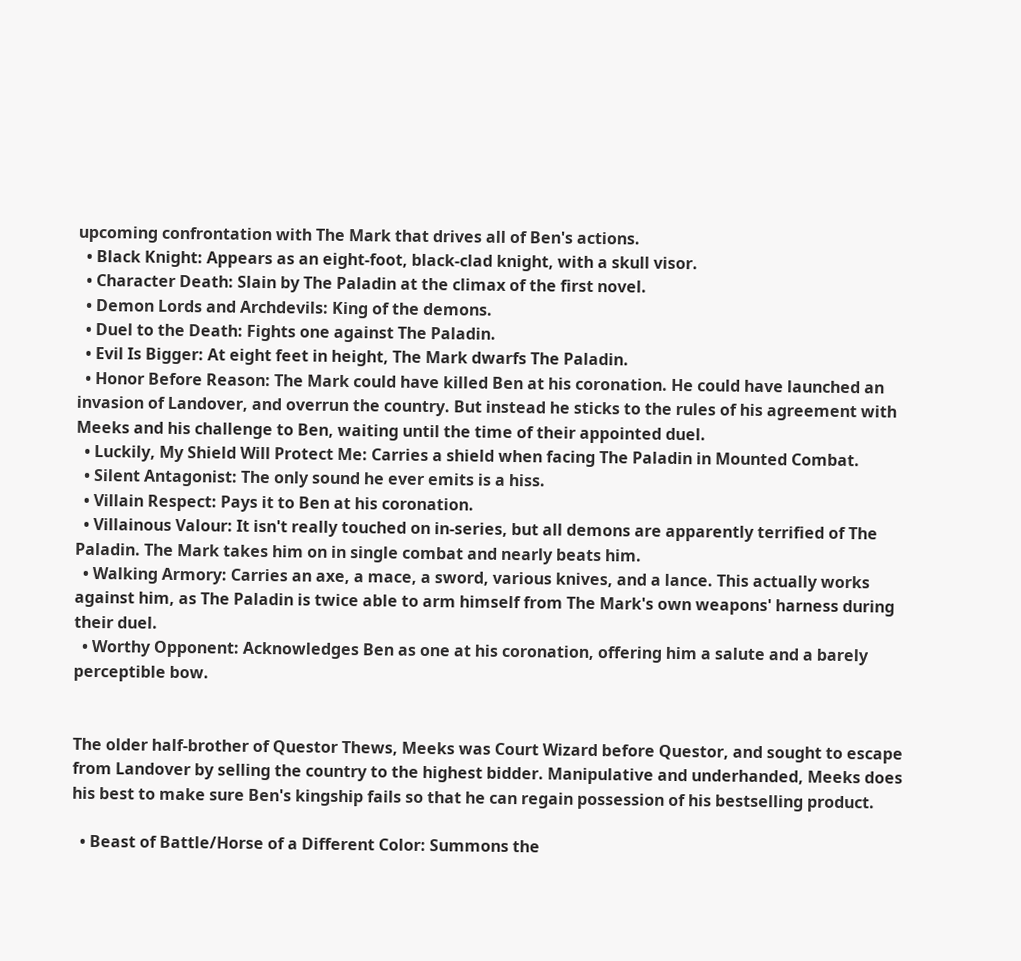upcoming confrontation with The Mark that drives all of Ben's actions.
  • Black Knight: Appears as an eight-foot, black-clad knight, with a skull visor.
  • Character Death: Slain by The Paladin at the climax of the first novel.
  • Demon Lords and Archdevils: King of the demons.
  • Duel to the Death: Fights one against The Paladin.
  • Evil Is Bigger: At eight feet in height, The Mark dwarfs The Paladin.
  • Honor Before Reason: The Mark could have killed Ben at his coronation. He could have launched an invasion of Landover, and overrun the country. But instead he sticks to the rules of his agreement with Meeks and his challenge to Ben, waiting until the time of their appointed duel.
  • Luckily, My Shield Will Protect Me: Carries a shield when facing The Paladin in Mounted Combat.
  • Silent Antagonist: The only sound he ever emits is a hiss.
  • Villain Respect: Pays it to Ben at his coronation.
  • Villainous Valour: It isn't really touched on in-series, but all demons are apparently terrified of The Paladin. The Mark takes him on in single combat and nearly beats him.
  • Walking Armory: Carries an axe, a mace, a sword, various knives, and a lance. This actually works against him, as The Paladin is twice able to arm himself from The Mark's own weapons' harness during their duel.
  • Worthy Opponent: Acknowledges Ben as one at his coronation, offering him a salute and a barely perceptible bow.


The older half-brother of Questor Thews, Meeks was Court Wizard before Questor, and sought to escape from Landover by selling the country to the highest bidder. Manipulative and underhanded, Meeks does his best to make sure Ben's kingship fails so that he can regain possession of his bestselling product.

  • Beast of Battle/Horse of a Different Color: Summons the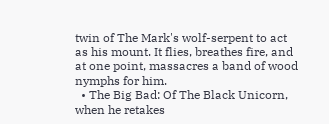twin of The Mark's wolf-serpent to act as his mount. It flies, breathes fire, and at one point, massacres a band of wood nymphs for him.
  • The Big Bad: Of The Black Unicorn, when he retakes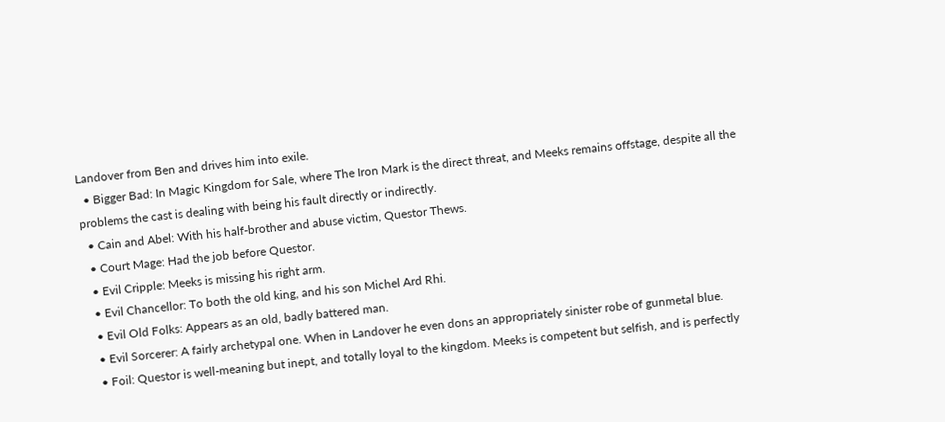Landover from Ben and drives him into exile.
  • Bigger Bad: In Magic Kingdom for Sale, where The Iron Mark is the direct threat, and Meeks remains offstage, despite all the problems the cast is dealing with being his fault directly or indirectly.
  • Cain and Abel: With his half-brother and abuse victim, Questor Thews.
  • Court Mage: Had the job before Questor.
  • Evil Cripple: Meeks is missing his right arm.
  • Evil Chancellor: To both the old king, and his son Michel Ard Rhi.
  • Evil Old Folks: Appears as an old, badly battered man.
  • Evil Sorcerer: A fairly archetypal one. When in Landover he even dons an appropriately sinister robe of gunmetal blue.
  • Foil: Questor is well-meaning but inept, and totally loyal to the kingdom. Meeks is competent but selfish, and is perfectly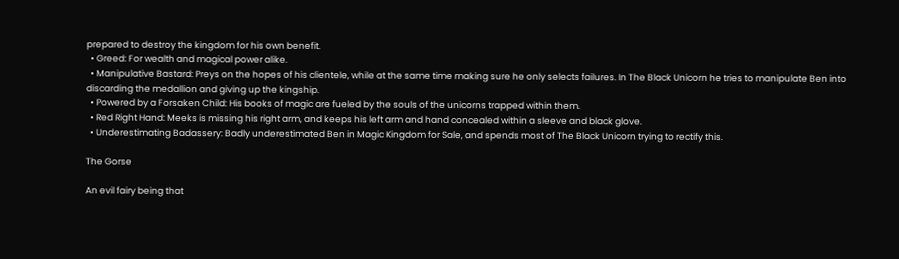prepared to destroy the kingdom for his own benefit.
  • Greed: For wealth and magical power alike.
  • Manipulative Bastard: Preys on the hopes of his clientele, while at the same time making sure he only selects failures. In The Black Unicorn he tries to manipulate Ben into discarding the medallion and giving up the kingship.
  • Powered by a Forsaken Child: His books of magic are fueled by the souls of the unicorns trapped within them.
  • Red Right Hand: Meeks is missing his right arm, and keeps his left arm and hand concealed within a sleeve and black glove.
  • Underestimating Badassery: Badly underestimated Ben in Magic Kingdom for Sale, and spends most of The Black Unicorn trying to rectify this.

The Gorse

An evil fairy being that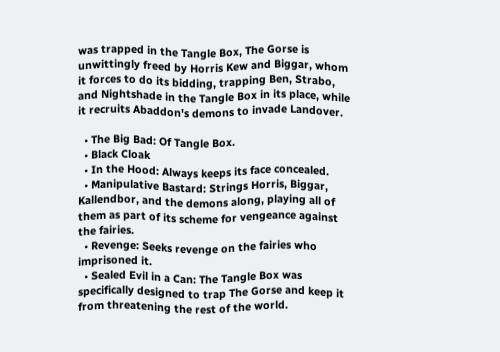was trapped in the Tangle Box, The Gorse is unwittingly freed by Horris Kew and Biggar, whom it forces to do its bidding, trapping Ben, Strabo, and Nightshade in the Tangle Box in its place, while it recruits Abaddon's demons to invade Landover.

  • The Big Bad: Of Tangle Box.
  • Black Cloak
  • In the Hood: Always keeps its face concealed.
  • Manipulative Bastard: Strings Horris, Biggar, Kallendbor, and the demons along, playing all of them as part of its scheme for vengeance against the fairies.
  • Revenge: Seeks revenge on the fairies who imprisoned it.
  • Sealed Evil in a Can: The Tangle Box was specifically designed to trap The Gorse and keep it from threatening the rest of the world.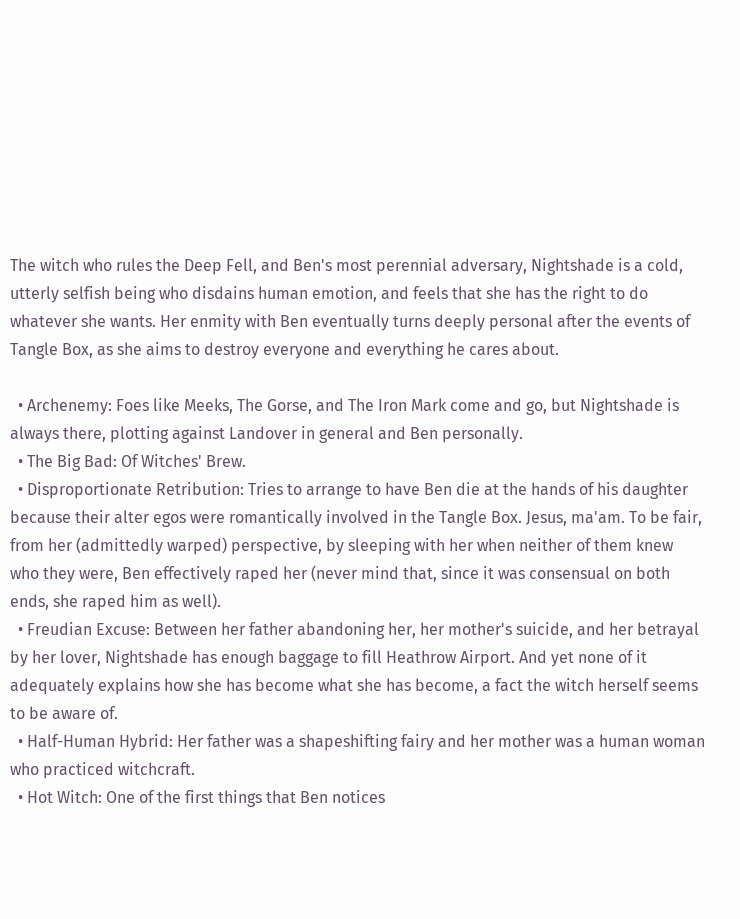The witch who rules the Deep Fell, and Ben's most perennial adversary, Nightshade is a cold, utterly selfish being who disdains human emotion, and feels that she has the right to do whatever she wants. Her enmity with Ben eventually turns deeply personal after the events of Tangle Box, as she aims to destroy everyone and everything he cares about.

  • Archenemy: Foes like Meeks, The Gorse, and The Iron Mark come and go, but Nightshade is always there, plotting against Landover in general and Ben personally.
  • The Big Bad: Of Witches' Brew.
  • Disproportionate Retribution: Tries to arrange to have Ben die at the hands of his daughter because their alter egos were romantically involved in the Tangle Box. Jesus, ma'am. To be fair, from her (admittedly warped) perspective, by sleeping with her when neither of them knew who they were, Ben effectively raped her (never mind that, since it was consensual on both ends, she raped him as well).
  • Freudian Excuse: Between her father abandoning her, her mother's suicide, and her betrayal by her lover, Nightshade has enough baggage to fill Heathrow Airport. And yet none of it adequately explains how she has become what she has become, a fact the witch herself seems to be aware of.
  • Half-Human Hybrid: Her father was a shapeshifting fairy and her mother was a human woman who practiced witchcraft.
  • Hot Witch: One of the first things that Ben notices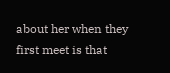about her when they first meet is that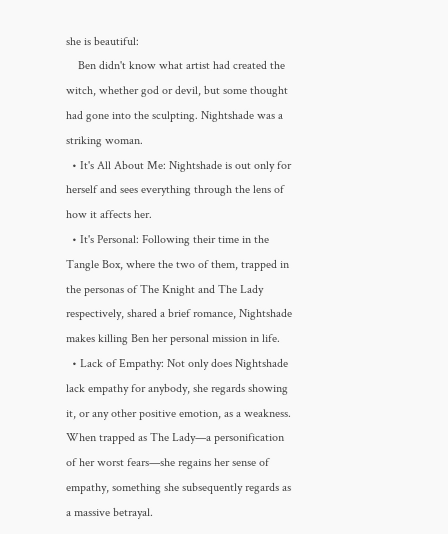she is beautiful:
    Ben didn't know what artist had created the witch, whether god or devil, but some thought had gone into the sculpting. Nightshade was a striking woman.
  • It's All About Me: Nightshade is out only for herself and sees everything through the lens of how it affects her.
  • It's Personal: Following their time in the Tangle Box, where the two of them, trapped in the personas of The Knight and The Lady respectively, shared a brief romance, Nightshade makes killing Ben her personal mission in life.
  • Lack of Empathy: Not only does Nightshade lack empathy for anybody, she regards showing it, or any other positive emotion, as a weakness. When trapped as The Lady—a personification of her worst fears—she regains her sense of empathy, something she subsequently regards as a massive betrayal.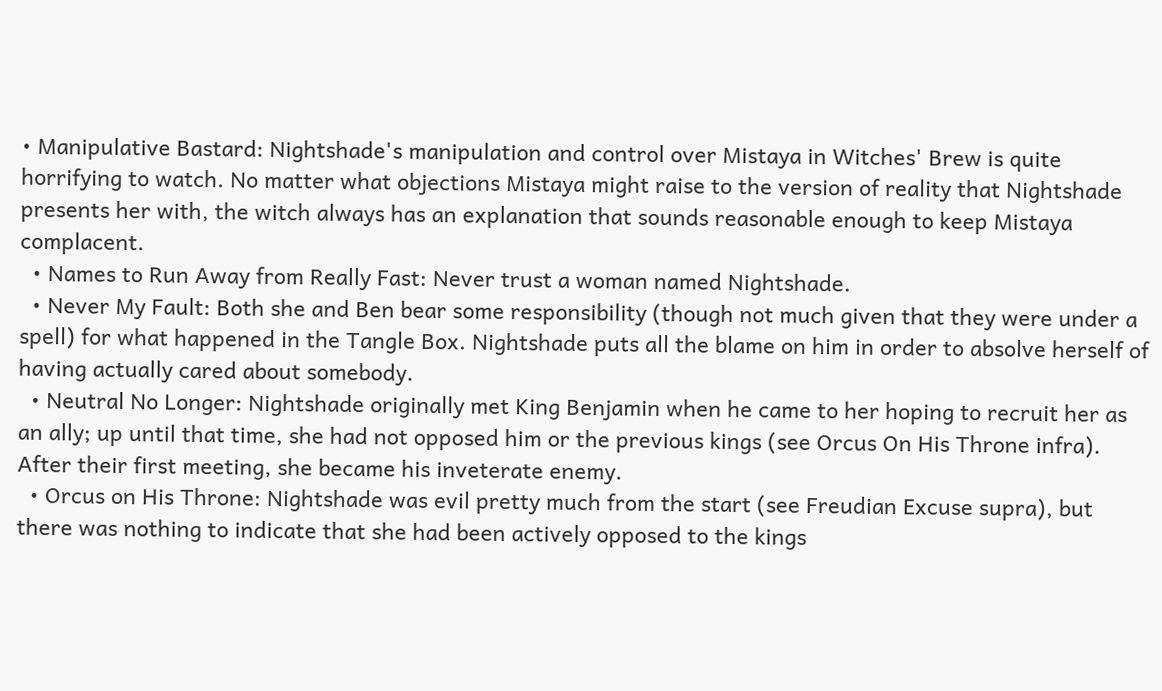• Manipulative Bastard: Nightshade's manipulation and control over Mistaya in Witches' Brew is quite horrifying to watch. No matter what objections Mistaya might raise to the version of reality that Nightshade presents her with, the witch always has an explanation that sounds reasonable enough to keep Mistaya complacent.
  • Names to Run Away from Really Fast: Never trust a woman named Nightshade.
  • Never My Fault: Both she and Ben bear some responsibility (though not much given that they were under a spell) for what happened in the Tangle Box. Nightshade puts all the blame on him in order to absolve herself of having actually cared about somebody.
  • Neutral No Longer: Nightshade originally met King Benjamin when he came to her hoping to recruit her as an ally; up until that time, she had not opposed him or the previous kings (see Orcus On His Throne infra). After their first meeting, she became his inveterate enemy.
  • Orcus on His Throne: Nightshade was evil pretty much from the start (see Freudian Excuse supra), but there was nothing to indicate that she had been actively opposed to the kings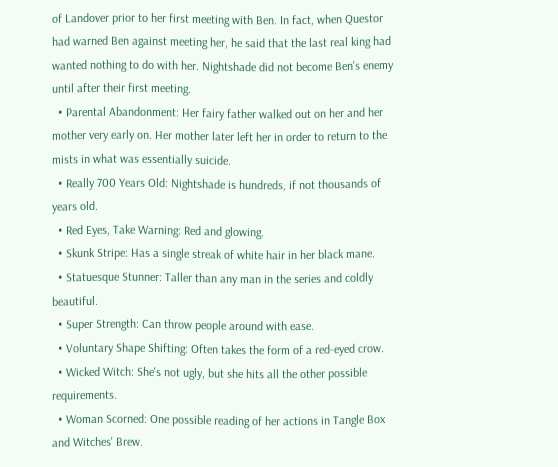of Landover prior to her first meeting with Ben. In fact, when Questor had warned Ben against meeting her, he said that the last real king had wanted nothing to do with her. Nightshade did not become Ben's enemy until after their first meeting.
  • Parental Abandonment: Her fairy father walked out on her and her mother very early on. Her mother later left her in order to return to the mists in what was essentially suicide.
  • Really 700 Years Old: Nightshade is hundreds, if not thousands of years old.
  • Red Eyes, Take Warning: Red and glowing.
  • Skunk Stripe: Has a single streak of white hair in her black mane.
  • Statuesque Stunner: Taller than any man in the series and coldly beautiful.
  • Super Strength: Can throw people around with ease.
  • Voluntary Shape Shifting: Often takes the form of a red-eyed crow.
  • Wicked Witch: She's not ugly, but she hits all the other possible requirements.
  • Woman Scorned: One possible reading of her actions in Tangle Box and Witches' Brew.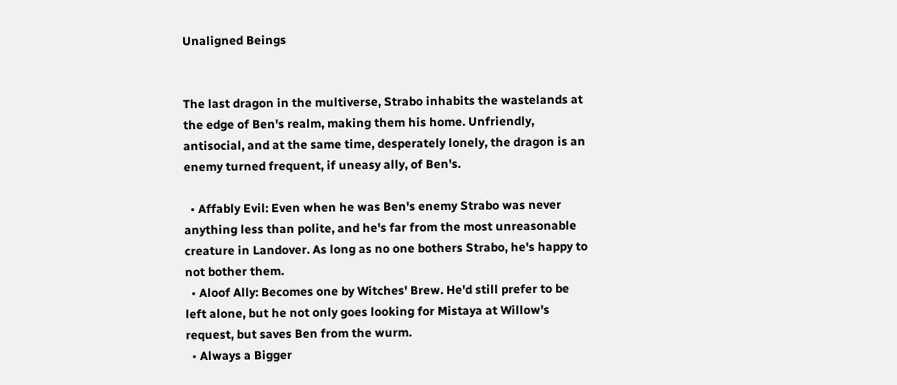Unaligned Beings


The last dragon in the multiverse, Strabo inhabits the wastelands at the edge of Ben's realm, making them his home. Unfriendly, antisocial, and at the same time, desperately lonely, the dragon is an enemy turned frequent, if uneasy ally, of Ben's.

  • Affably Evil: Even when he was Ben's enemy Strabo was never anything less than polite, and he's far from the most unreasonable creature in Landover. As long as no one bothers Strabo, he's happy to not bother them.
  • Aloof Ally: Becomes one by Witches' Brew. He'd still prefer to be left alone, but he not only goes looking for Mistaya at Willow's request, but saves Ben from the wurm.
  • Always a Bigger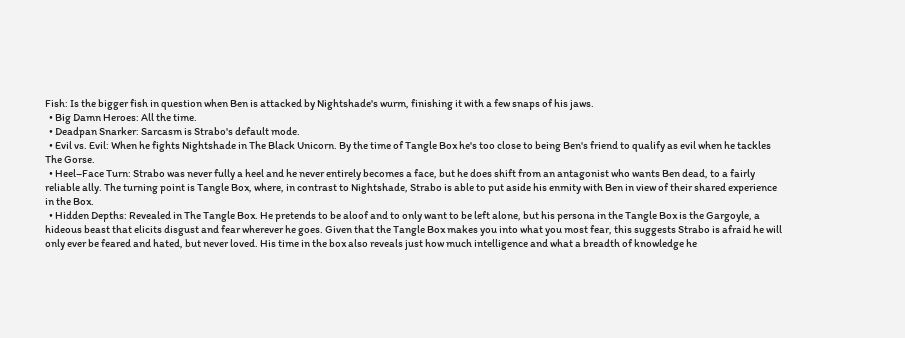Fish: Is the bigger fish in question when Ben is attacked by Nightshade's wurm, finishing it with a few snaps of his jaws.
  • Big Damn Heroes: All the time.
  • Deadpan Snarker: Sarcasm is Strabo's default mode.
  • Evil vs. Evil: When he fights Nightshade in The Black Unicorn. By the time of Tangle Box he's too close to being Ben's friend to qualify as evil when he tackles The Gorse.
  • Heel–Face Turn: Strabo was never fully a heel and he never entirely becomes a face, but he does shift from an antagonist who wants Ben dead, to a fairly reliable ally. The turning point is Tangle Box, where, in contrast to Nightshade, Strabo is able to put aside his enmity with Ben in view of their shared experience in the Box.
  • Hidden Depths: Revealed in The Tangle Box. He pretends to be aloof and to only want to be left alone, but his persona in the Tangle Box is the Gargoyle, a hideous beast that elicits disgust and fear wherever he goes. Given that the Tangle Box makes you into what you most fear, this suggests Strabo is afraid he will only ever be feared and hated, but never loved. His time in the box also reveals just how much intelligence and what a breadth of knowledge he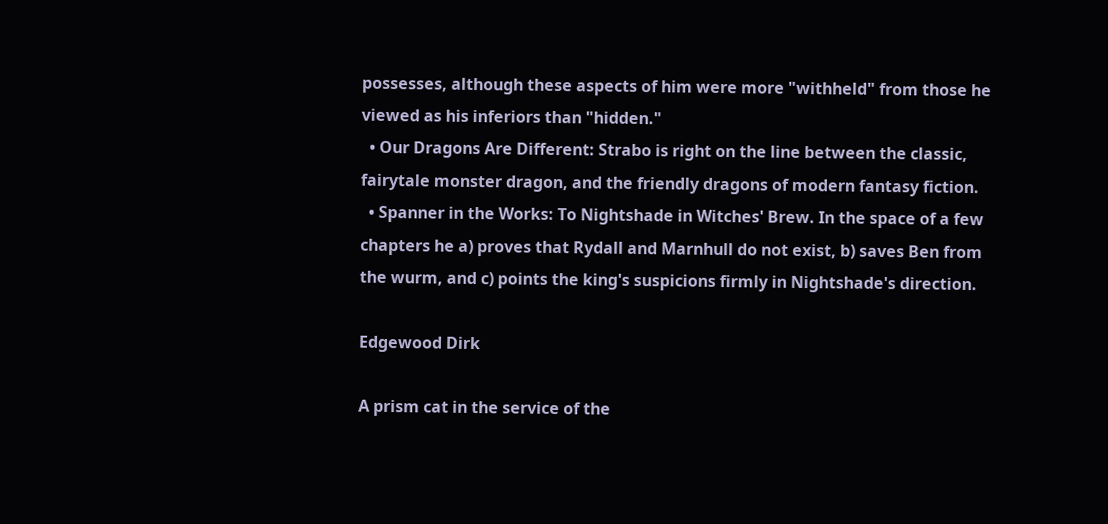possesses, although these aspects of him were more "withheld" from those he viewed as his inferiors than "hidden."
  • Our Dragons Are Different: Strabo is right on the line between the classic, fairytale monster dragon, and the friendly dragons of modern fantasy fiction.
  • Spanner in the Works: To Nightshade in Witches' Brew. In the space of a few chapters he a) proves that Rydall and Marnhull do not exist, b) saves Ben from the wurm, and c) points the king's suspicions firmly in Nightshade's direction.

Edgewood Dirk

A prism cat in the service of the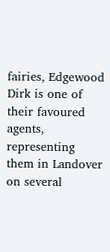fairies, Edgewood Dirk is one of their favoured agents, representing them in Landover on several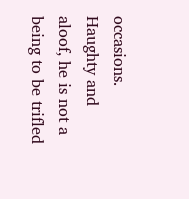occasions. Haughty and aloof, he is not a being to be trifled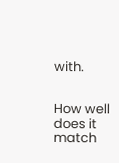with.


How well does it match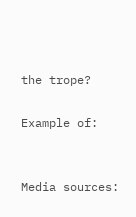the trope?

Example of:


Media sources: